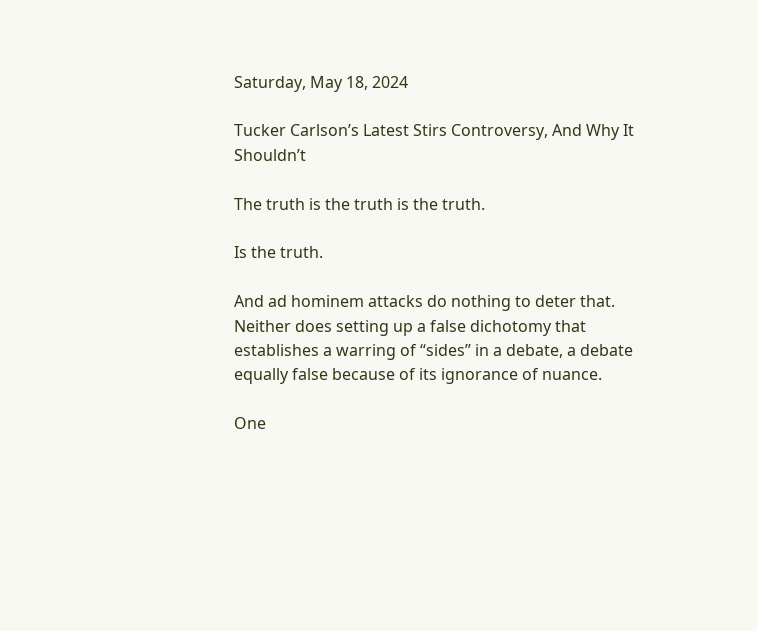Saturday, May 18, 2024

Tucker Carlson’s Latest Stirs Controversy, And Why It Shouldn’t

The truth is the truth is the truth.

Is the truth.

And ad hominem attacks do nothing to deter that. Neither does setting up a false dichotomy that establishes a warring of “sides” in a debate, a debate equally false because of its ignorance of nuance.

One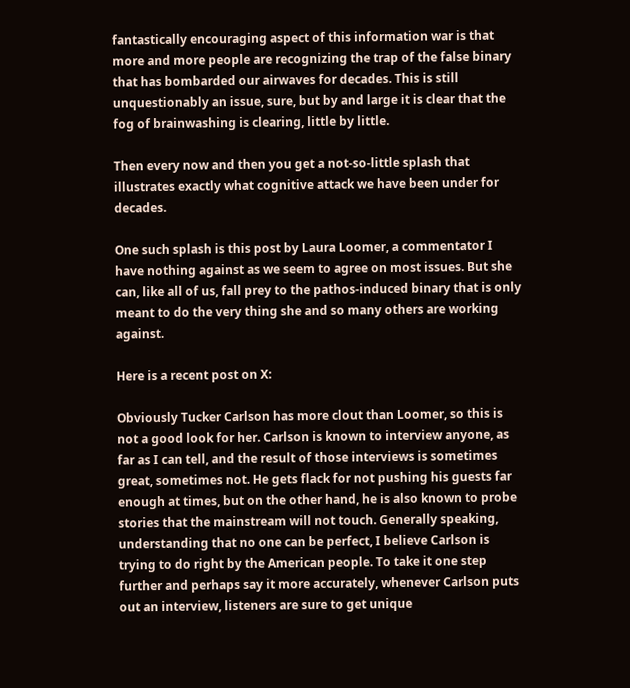fantastically encouraging aspect of this information war is that more and more people are recognizing the trap of the false binary that has bombarded our airwaves for decades. This is still unquestionably an issue, sure, but by and large it is clear that the fog of brainwashing is clearing, little by little.

Then every now and then you get a not-so-little splash that illustrates exactly what cognitive attack we have been under for decades.

One such splash is this post by Laura Loomer, a commentator I have nothing against as we seem to agree on most issues. But she can, like all of us, fall prey to the pathos-induced binary that is only meant to do the very thing she and so many others are working against.

Here is a recent post on X:

Obviously Tucker Carlson has more clout than Loomer, so this is not a good look for her. Carlson is known to interview anyone, as far as I can tell, and the result of those interviews is sometimes great, sometimes not. He gets flack for not pushing his guests far enough at times, but on the other hand, he is also known to probe stories that the mainstream will not touch. Generally speaking, understanding that no one can be perfect, I believe Carlson is trying to do right by the American people. To take it one step further and perhaps say it more accurately, whenever Carlson puts out an interview, listeners are sure to get unique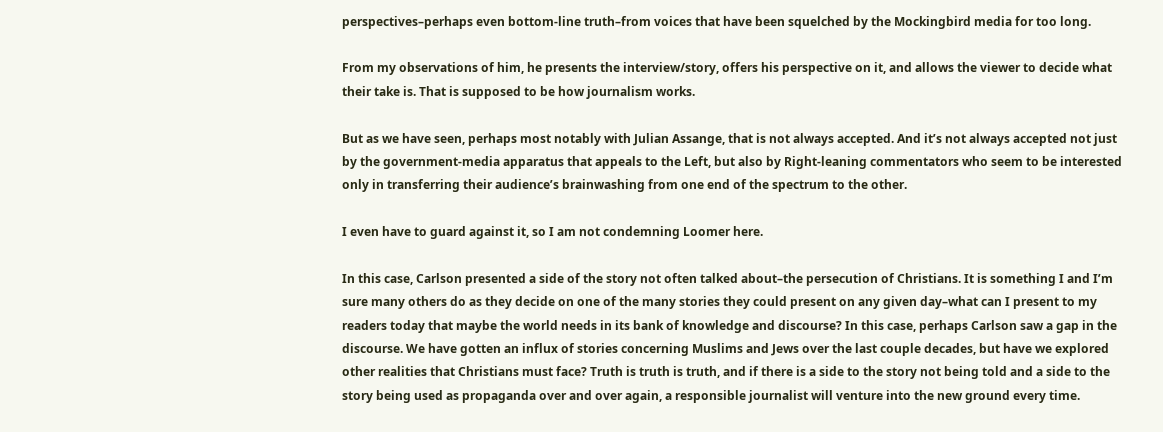perspectives–perhaps even bottom-line truth–from voices that have been squelched by the Mockingbird media for too long.

From my observations of him, he presents the interview/story, offers his perspective on it, and allows the viewer to decide what their take is. That is supposed to be how journalism works.

But as we have seen, perhaps most notably with Julian Assange, that is not always accepted. And it’s not always accepted not just by the government-media apparatus that appeals to the Left, but also by Right-leaning commentators who seem to be interested only in transferring their audience’s brainwashing from one end of the spectrum to the other.

I even have to guard against it, so I am not condemning Loomer here.

In this case, Carlson presented a side of the story not often talked about–the persecution of Christians. It is something I and I’m sure many others do as they decide on one of the many stories they could present on any given day–what can I present to my readers today that maybe the world needs in its bank of knowledge and discourse? In this case, perhaps Carlson saw a gap in the discourse. We have gotten an influx of stories concerning Muslims and Jews over the last couple decades, but have we explored other realities that Christians must face? Truth is truth is truth, and if there is a side to the story not being told and a side to the story being used as propaganda over and over again, a responsible journalist will venture into the new ground every time.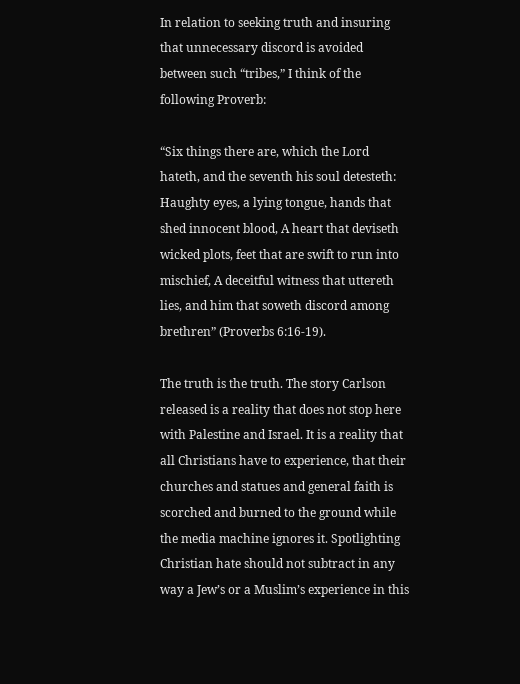In relation to seeking truth and insuring that unnecessary discord is avoided between such “tribes,” I think of the following Proverb:

“Six things there are, which the Lord hateth, and the seventh his soul detesteth: Haughty eyes, a lying tongue, hands that shed innocent blood, A heart that deviseth wicked plots, feet that are swift to run into mischief, A deceitful witness that uttereth lies, and him that soweth discord among brethren” (Proverbs 6:16-19).

The truth is the truth. The story Carlson released is a reality that does not stop here with Palestine and Israel. It is a reality that all Christians have to experience, that their churches and statues and general faith is scorched and burned to the ground while the media machine ignores it. Spotlighting Christian hate should not subtract in any way a Jew’s or a Muslim’s experience in this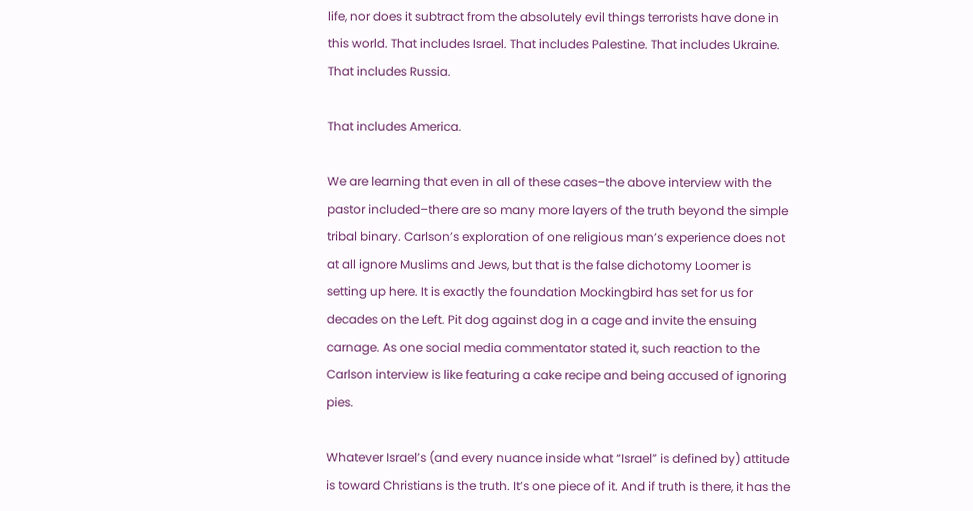life, nor does it subtract from the absolutely evil things terrorists have done in this world. That includes Israel. That includes Palestine. That includes Ukraine. That includes Russia.

That includes America.

We are learning that even in all of these cases–the above interview with the pastor included–there are so many more layers of the truth beyond the simple tribal binary. Carlson’s exploration of one religious man’s experience does not at all ignore Muslims and Jews, but that is the false dichotomy Loomer is setting up here. It is exactly the foundation Mockingbird has set for us for decades on the Left. Pit dog against dog in a cage and invite the ensuing carnage. As one social media commentator stated it, such reaction to the Carlson interview is like featuring a cake recipe and being accused of ignoring pies.

Whatever Israel’s (and every nuance inside what “Israel” is defined by) attitude is toward Christians is the truth. It’s one piece of it. And if truth is there, it has the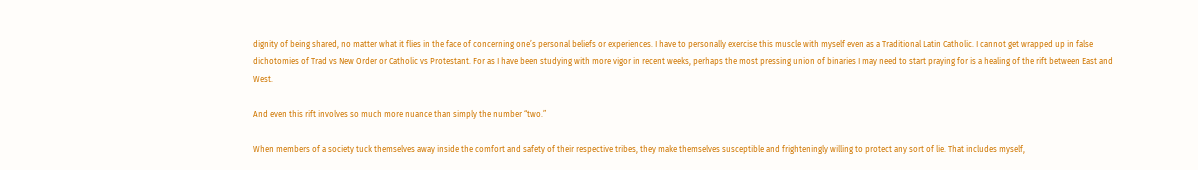dignity of being shared, no matter what it flies in the face of concerning one’s personal beliefs or experiences. I have to personally exercise this muscle with myself even as a Traditional Latin Catholic. I cannot get wrapped up in false dichotomies of Trad vs New Order or Catholic vs Protestant. For as I have been studying with more vigor in recent weeks, perhaps the most pressing union of binaries I may need to start praying for is a healing of the rift between East and West.

And even this rift involves so much more nuance than simply the number “two.”

When members of a society tuck themselves away inside the comfort and safety of their respective tribes, they make themselves susceptible and frighteningly willing to protect any sort of lie. That includes myself,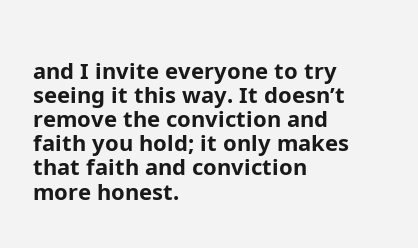and I invite everyone to try seeing it this way. It doesn’t remove the conviction and faith you hold; it only makes that faith and conviction more honest.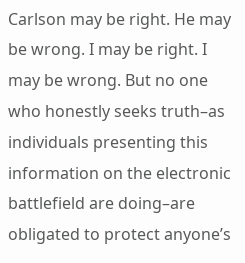Carlson may be right. He may be wrong. I may be right. I may be wrong. But no one who honestly seeks truth–as individuals presenting this information on the electronic battlefield are doing–are obligated to protect anyone’s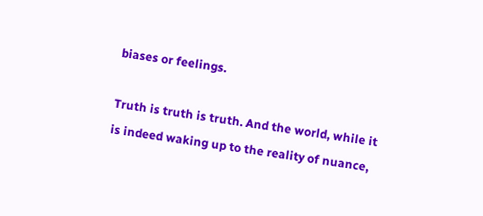biases or feelings.

Truth is truth is truth. And the world, while it is indeed waking up to the reality of nuance,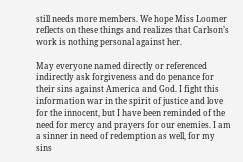still needs more members. We hope Miss Loomer reflects on these things and realizes that Carlson’s work is nothing personal against her.

May everyone named directly or referenced indirectly ask forgiveness and do penance for their sins against America and God. I fight this information war in the spirit of justice and love for the innocent, but I have been reminded of the need for mercy and prayers for our enemies. I am a sinner in need of redemption as well, for my sins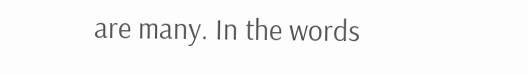are many. In the words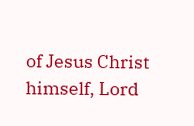of Jesus Christ himself, Lord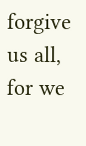forgive us all, for we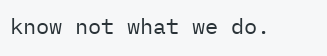know not what we do.